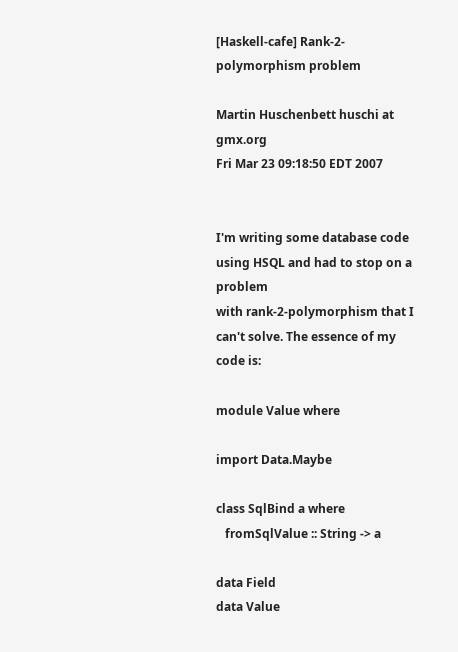[Haskell-cafe] Rank-2-polymorphism problem

Martin Huschenbett huschi at gmx.org
Fri Mar 23 09:18:50 EDT 2007


I'm writing some database code using HSQL and had to stop on a problem
with rank-2-polymorphism that I can't solve. The essence of my code is:

module Value where

import Data.Maybe

class SqlBind a where
   fromSqlValue :: String -> a

data Field
data Value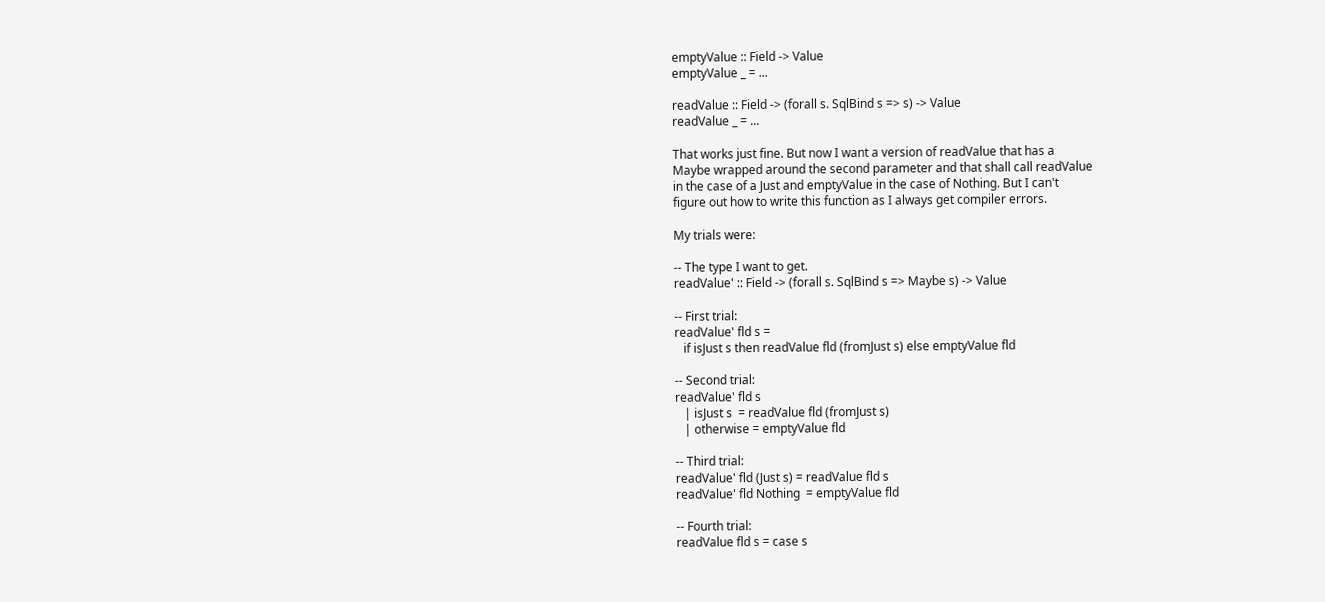emptyValue :: Field -> Value
emptyValue _ = ...

readValue :: Field -> (forall s. SqlBind s => s) -> Value
readValue _ = ...

That works just fine. But now I want a version of readValue that has a
Maybe wrapped around the second parameter and that shall call readValue
in the case of a Just and emptyValue in the case of Nothing. But I can't
figure out how to write this function as I always get compiler errors.

My trials were:

-- The type I want to get.
readValue' :: Field -> (forall s. SqlBind s => Maybe s) -> Value

-- First trial:
readValue' fld s =
   if isJust s then readValue fld (fromJust s) else emptyValue fld

-- Second trial:
readValue' fld s
   | isJust s  = readValue fld (fromJust s)
   | otherwise = emptyValue fld

-- Third trial:
readValue' fld (Just s) = readValue fld s
readValue' fld Nothing  = emptyValue fld

-- Fourth trial:
readValue fld s = case s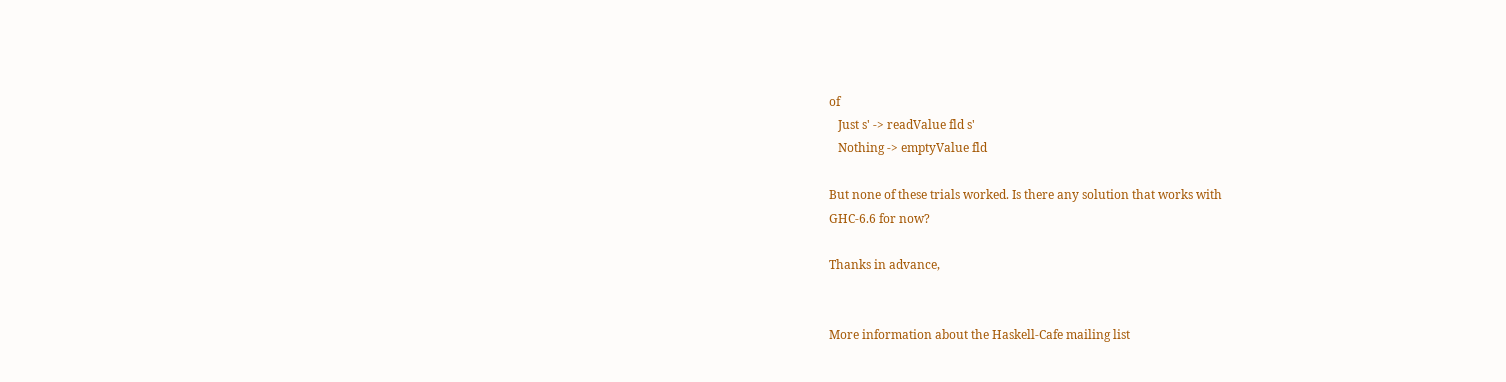of
   Just s' -> readValue fld s'
   Nothing -> emptyValue fld

But none of these trials worked. Is there any solution that works with
GHC-6.6 for now?

Thanks in advance,


More information about the Haskell-Cafe mailing list